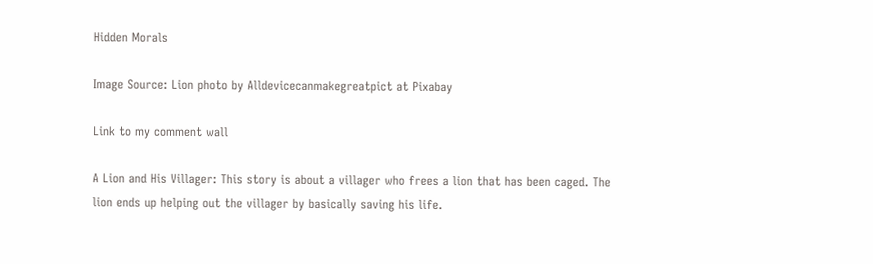Hidden Morals

Image Source: Lion photo by Alldevicecanmakegreatpict at Pixabay

Link to my comment wall

A Lion and His Villager: This story is about a villager who frees a lion that has been caged. The lion ends up helping out the villager by basically saving his life.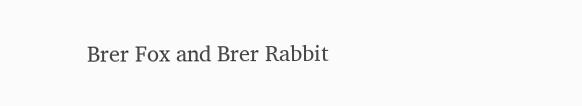Brer Fox and Brer Rabbit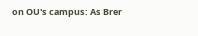on OU's campus: As Brer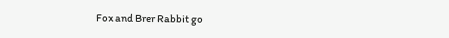Fox and Brer Rabbit go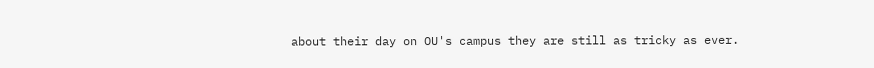about their day on OU's campus they are still as tricky as ever.